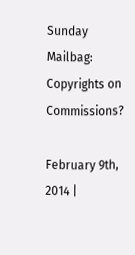Sunday Mailbag: Copyrights on Commissions?

February 9th, 2014 |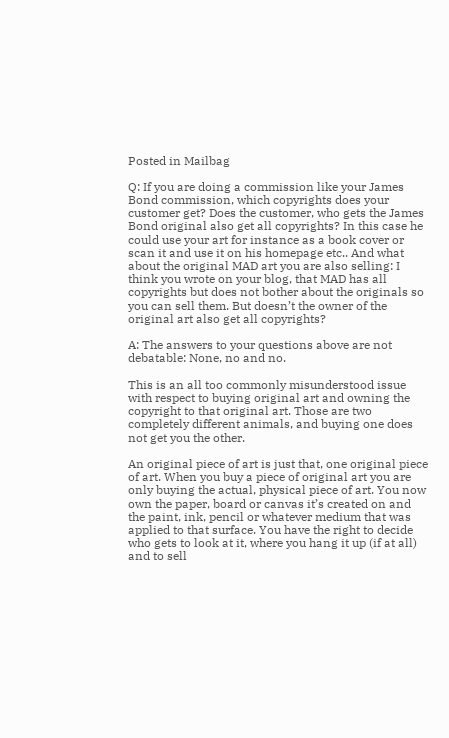Posted in Mailbag

Q: If you are doing a commission like your James Bond commission, which copyrights does your customer get? Does the customer, who gets the James Bond original also get all copyrights? In this case he could use your art for instance as a book cover or scan it and use it on his homepage etc.. And what about the original MAD art you are also selling: I think you wrote on your blog, that MAD has all copyrights but does not bother about the originals so you can sell them. But doesn’t the owner of the original art also get all copyrights?

A: The answers to your questions above are not debatable: None, no and no.

This is an all too commonly misunderstood issue with respect to buying original art and owning the copyright to that original art. Those are two completely different animals, and buying one does not get you the other.

An original piece of art is just that, one original piece of art. When you buy a piece of original art you are only buying the actual, physical piece of art. You now own the paper, board or canvas it’s created on and the paint, ink, pencil or whatever medium that was applied to that surface. You have the right to decide who gets to look at it, where you hang it up (if at all) and to sell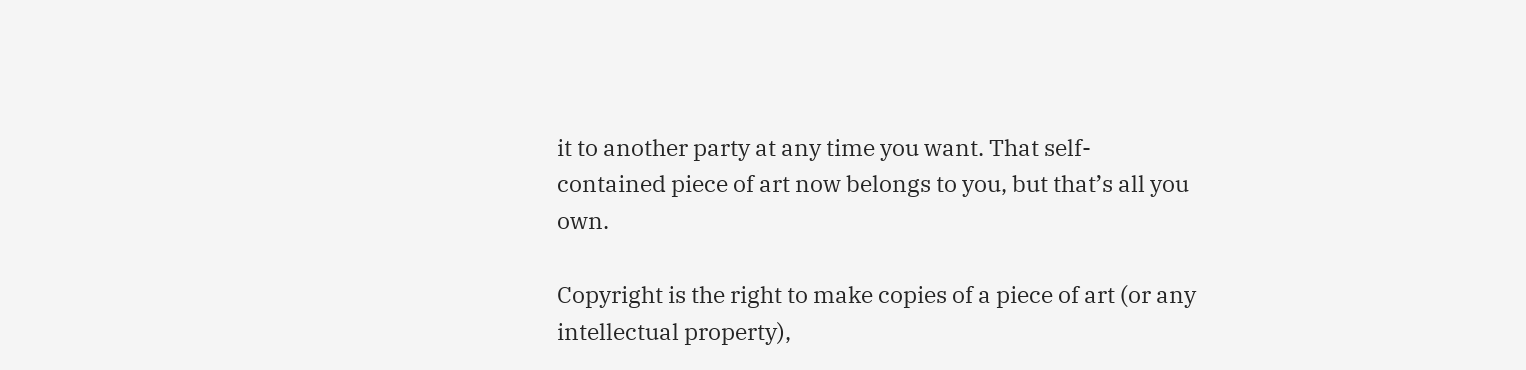it to another party at any time you want. That self-contained piece of art now belongs to you, but that’s all you own.

Copyright is the right to make copies of a piece of art (or any intellectual property),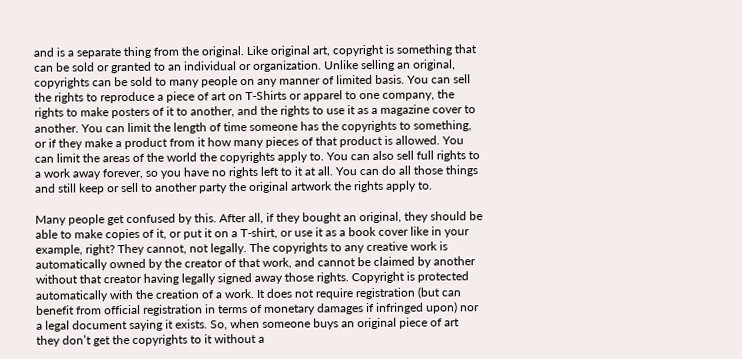and is a separate thing from the original. Like original art, copyright is something that can be sold or granted to an individual or organization. Unlike selling an original, copyrights can be sold to many people on any manner of limited basis. You can sell the rights to reproduce a piece of art on T-Shirts or apparel to one company, the rights to make posters of it to another, and the rights to use it as a magazine cover to another. You can limit the length of time someone has the copyrights to something, or if they make a product from it how many pieces of that product is allowed. You can limit the areas of the world the copyrights apply to. You can also sell full rights to a work away forever, so you have no rights left to it at all. You can do all those things and still keep or sell to another party the original artwork the rights apply to.

Many people get confused by this. After all, if they bought an original, they should be able to make copies of it, or put it on a T-shirt, or use it as a book cover like in your example, right? They cannot, not legally. The copyrights to any creative work is automatically owned by the creator of that work, and cannot be claimed by another without that creator having legally signed away those rights. Copyright is protected automatically with the creation of a work. It does not require registration (but can benefit from official registration in terms of monetary damages if infringed upon) nor a legal document saying it exists. So, when someone buys an original piece of art they don’t get the copyrights to it without a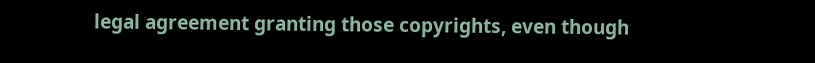legal agreement granting those copyrights, even though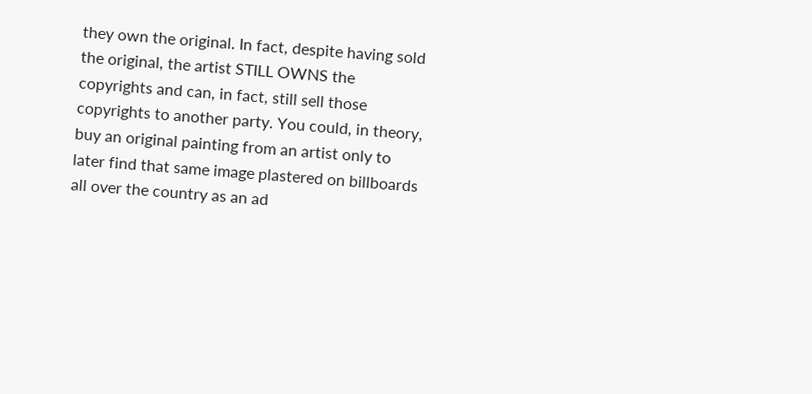they own the original. In fact, despite having sold the original, the artist STILL OWNS the copyrights and can, in fact, still sell those copyrights to another party. You could, in theory, buy an original painting from an artist only to later find that same image plastered on billboards all over the country as an ad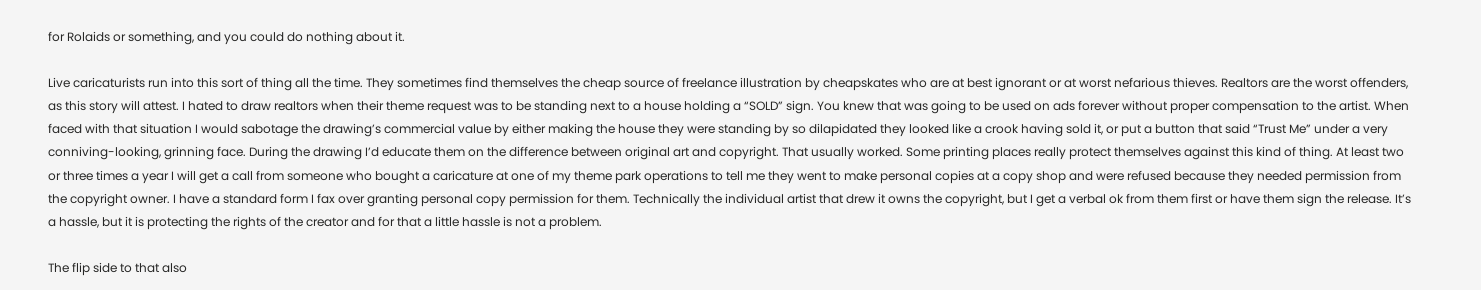for Rolaids or something, and you could do nothing about it.

Live caricaturists run into this sort of thing all the time. They sometimes find themselves the cheap source of freelance illustration by cheapskates who are at best ignorant or at worst nefarious thieves. Realtors are the worst offenders, as this story will attest. I hated to draw realtors when their theme request was to be standing next to a house holding a “SOLD” sign. You knew that was going to be used on ads forever without proper compensation to the artist. When faced with that situation I would sabotage the drawing’s commercial value by either making the house they were standing by so dilapidated they looked like a crook having sold it, or put a button that said “Trust Me” under a very conniving-looking, grinning face. During the drawing I’d educate them on the difference between original art and copyright. That usually worked. Some printing places really protect themselves against this kind of thing. At least two or three times a year I will get a call from someone who bought a caricature at one of my theme park operations to tell me they went to make personal copies at a copy shop and were refused because they needed permission from the copyright owner. I have a standard form I fax over granting personal copy permission for them. Technically the individual artist that drew it owns the copyright, but I get a verbal ok from them first or have them sign the release. It’s a hassle, but it is protecting the rights of the creator and for that a little hassle is not a problem.

The flip side to that also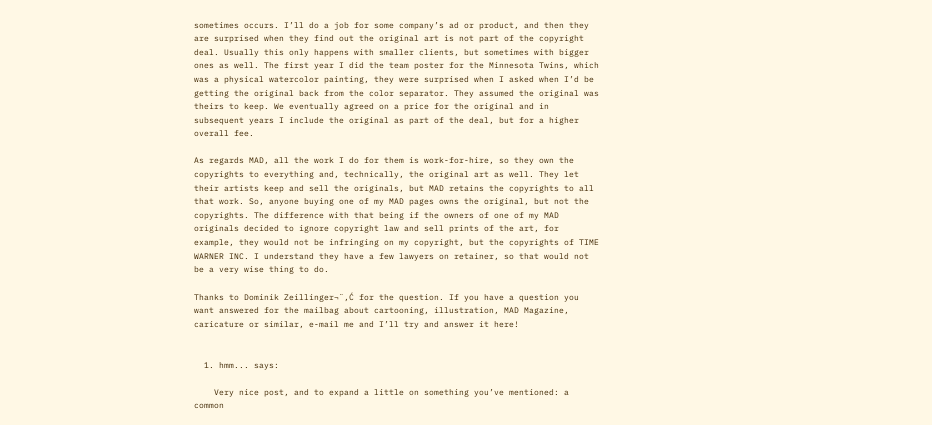sometimes occurs. I’ll do a job for some company’s ad or product, and then they are surprised when they find out the original art is not part of the copyright deal. Usually this only happens with smaller clients, but sometimes with bigger ones as well. The first year I did the team poster for the Minnesota Twins, which was a physical watercolor painting, they were surprised when I asked when I’d be getting the original back from the color separator. They assumed the original was theirs to keep. We eventually agreed on a price for the original and in subsequent years I include the original as part of the deal, but for a higher overall fee.

As regards MAD, all the work I do for them is work-for-hire, so they own the copyrights to everything and, technically, the original art as well. They let their artists keep and sell the originals, but MAD retains the copyrights to all that work. So, anyone buying one of my MAD pages owns the original, but not the copyrights. The difference with that being if the owners of one of my MAD originals decided to ignore copyright law and sell prints of the art, for example, they would not be infringing on my copyright, but the copyrights of TIME WARNER INC. I understand they have a few lawyers on retainer, so that would not be a very wise thing to do.

Thanks to Dominik Zeillinger¬¨‚Ć for the question. If you have a question you want answered for the mailbag about cartooning, illustration, MAD Magazine, caricature or similar, e-mail me and I’ll try and answer it here!


  1. hmm... says:

    Very nice post, and to expand a little on something you’ve mentioned: a common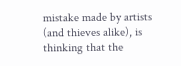mistake made by artists (and thieves alike), is thinking that the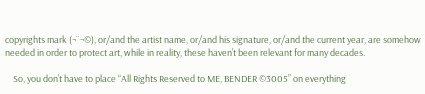copyrights mark (¬¨¬©), or/and the artist name, or/and his signature, or/and the current year, are somehow needed in order to protect art, while in reality, these haven’t been relevant for many decades.

    So, you don’t have to place “All Rights Reserved to ME, BENDER ©3005” on everything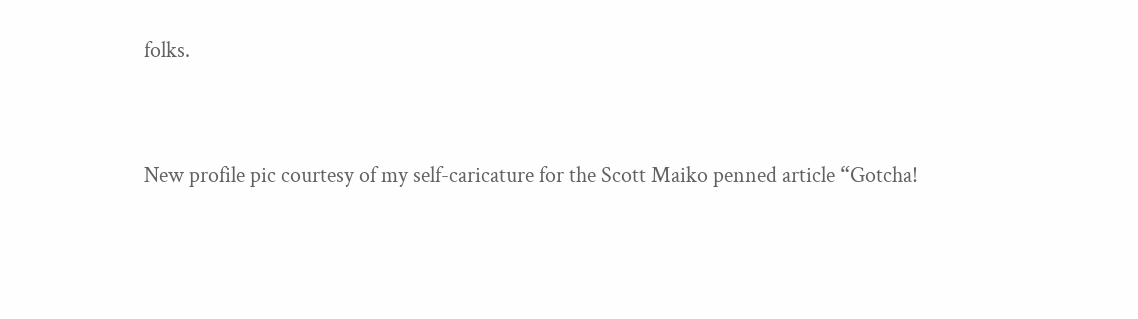folks.


New profile pic courtesy of my self-caricature for the Scott Maiko penned article “Gotcha!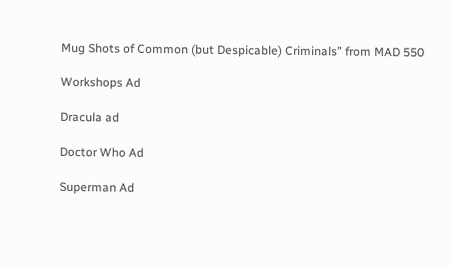Mug Shots of Common (but Despicable) Criminals” from MAD 550

Workshops Ad

Dracula ad

Doctor Who Ad

Superman Ad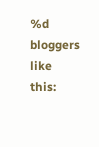%d bloggers like this: